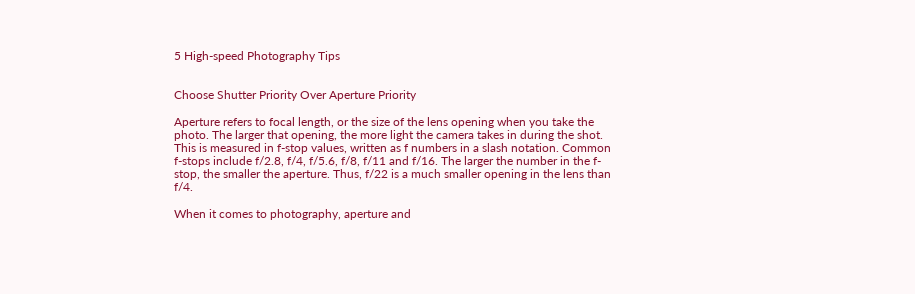5 High-speed Photography Tips


Choose Shutter Priority Over Aperture Priority

Aperture refers to focal length, or the size of the lens opening when you take the photo. The larger that opening, the more light the camera takes in during the shot. This is measured in f-stop values, written as f numbers in a slash notation. Common f-stops include f/2.8, f/4, f/5.6, f/8, f/11 and f/16. The larger the number in the f-stop, the smaller the aperture. Thus, f/22 is a much smaller opening in the lens than f/4.

When it comes to photography, aperture and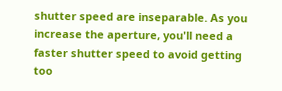shutter speed are inseparable. As you increase the aperture, you'll need a faster shutter speed to avoid getting too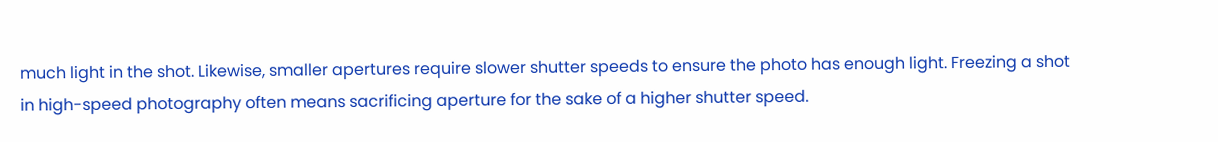much light in the shot. Likewise, smaller apertures require slower shutter speeds to ensure the photo has enough light. Freezing a shot in high-speed photography often means sacrificing aperture for the sake of a higher shutter speed.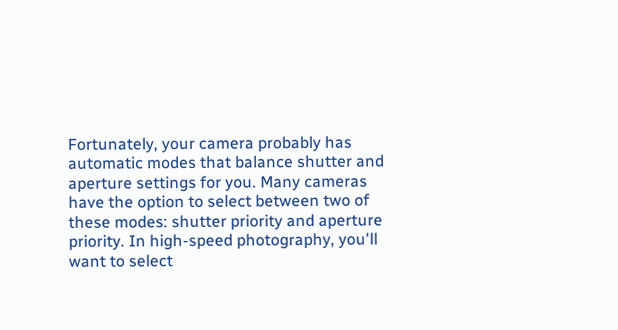Fortunately, your camera probably has automatic modes that balance shutter and aperture settings for you. Many cameras have the option to select between two of these modes: shutter priority and aperture priority. In high-speed photography, you'll want to select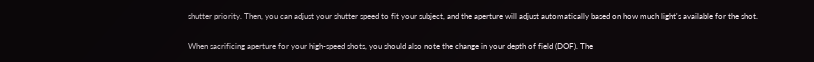shutter priority. Then, you can adjust your shutter speed to fit your subject, and the aperture will adjust automatically based on how much light's available for the shot.

When sacrificing aperture for your high-speed shots, you should also note the change in your depth of field (DOF). The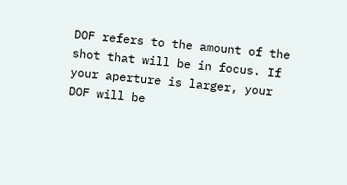DOF refers to the amount of the shot that will be in focus. If your aperture is larger, your DOF will be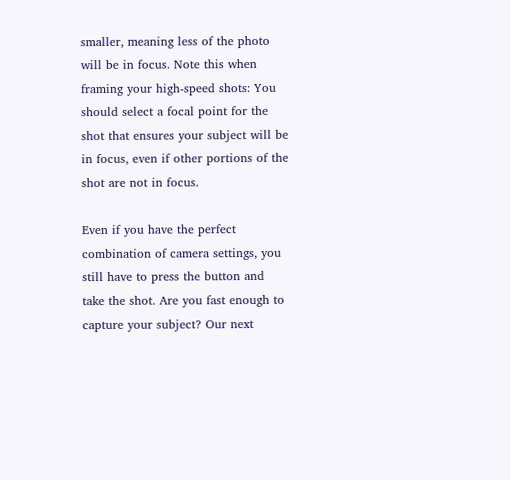smaller, meaning less of the photo will be in focus. Note this when framing your high-speed shots: You should select a focal point for the shot that ensures your subject will be in focus, even if other portions of the shot are not in focus.

Even if you have the perfect combination of camera settings, you still have to press the button and take the shot. Are you fast enough to capture your subject? Our next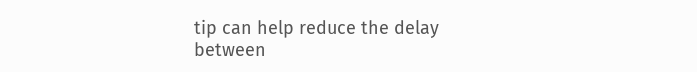tip can help reduce the delay between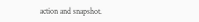action and snapshot.